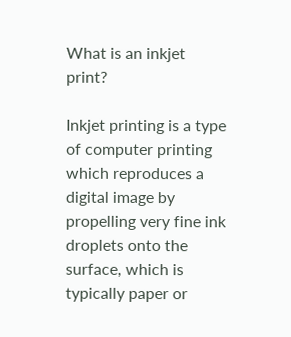What is an inkjet print?

Inkjet printing is a type of computer printing which reproduces a digital image by propelling very fine ink droplets onto the surface, which is typically paper or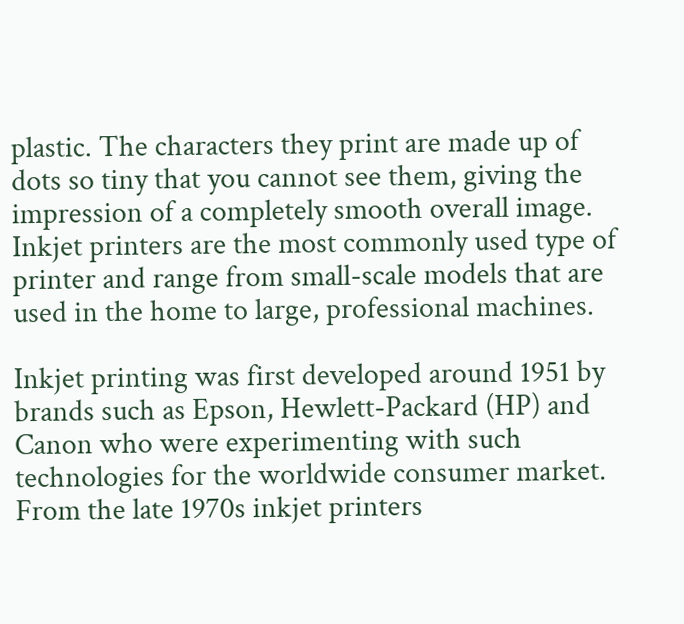plastic. The characters they print are made up of dots so tiny that you cannot see them, giving the impression of a completely smooth overall image. Inkjet printers are the most commonly used type of printer and range from small-scale models that are used in the home to large, professional machines.

Inkjet printing was first developed around 1951 by brands such as Epson, Hewlett-Packard (HP) and Canon who were experimenting with such technologies for the worldwide consumer market. From the late 1970s inkjet printers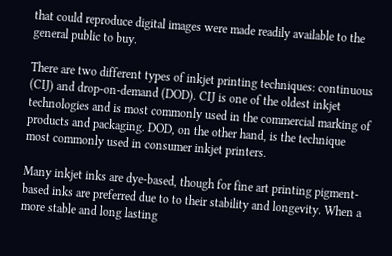that could reproduce digital images were made readily available to the general public to buy.

There are two different types of inkjet printing techniques: continuous (CIJ) and drop-on-demand (DOD). CIJ is one of the oldest inkjet technologies and is most commonly used in the commercial marking of products and packaging. DOD, on the other hand, is the technique most commonly used in consumer inkjet printers.

Many inkjet inks are dye-based, though for fine art printing pigment-based inks are preferred due to to their stability and longevity. When a more stable and long lasting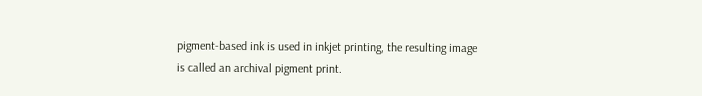pigment-based ink is used in inkjet printing, the resulting image is called an archival pigment print.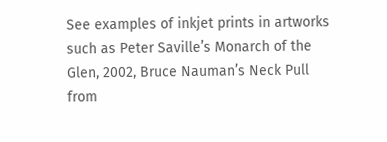See examples of inkjet prints in artworks such as Peter Saville’s Monarch of the Glen, 2002, Bruce Nauman’s Neck Pull from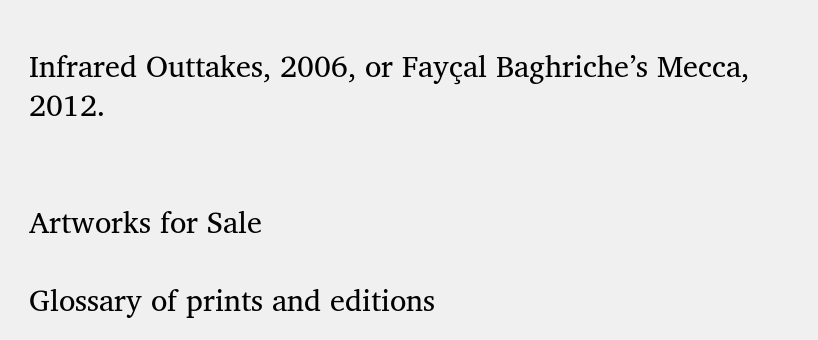Infrared Outtakes, 2006, or Fayçal Baghriche’s Mecca, 2012.


Artworks for Sale

Glossary of prints and editions